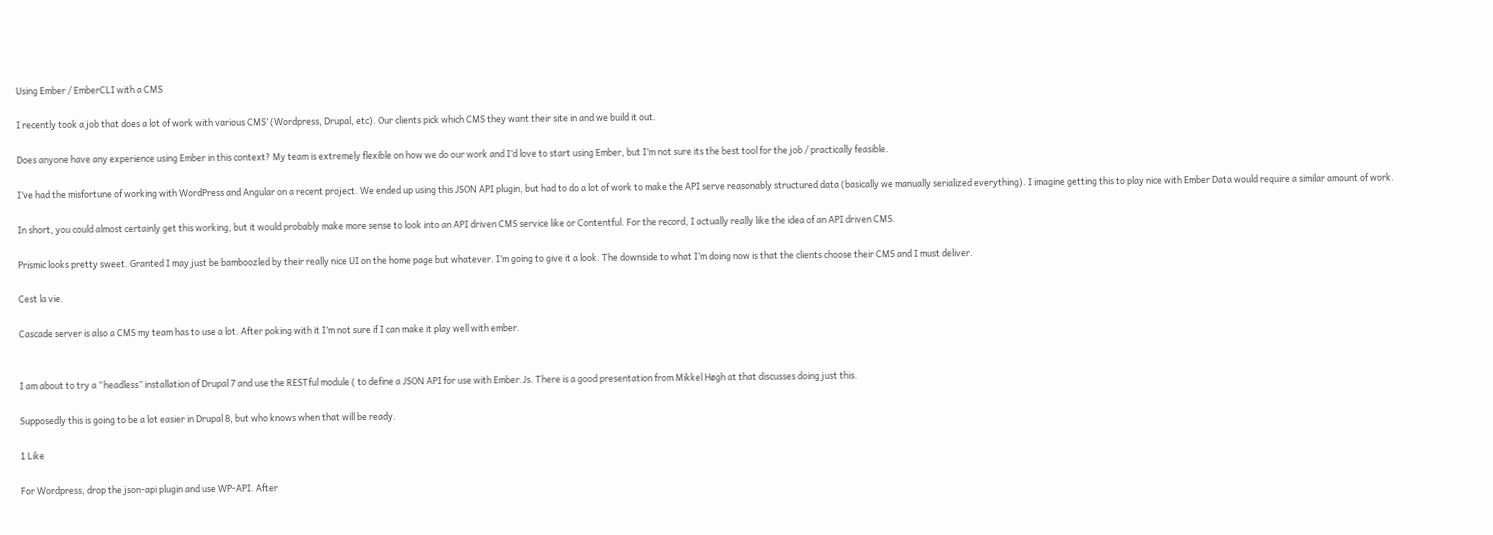Using Ember / EmberCLI with a CMS

I recently took a job that does a lot of work with various CMS’ (Wordpress, Drupal, etc). Our clients pick which CMS they want their site in and we build it out.

Does anyone have any experience using Ember in this context? My team is extremely flexible on how we do our work and I’d love to start using Ember, but I’m not sure its the best tool for the job / practically feasible.

I’ve had the misfortune of working with WordPress and Angular on a recent project. We ended up using this JSON API plugin, but had to do a lot of work to make the API serve reasonably structured data (basically we manually serialized everything). I imagine getting this to play nice with Ember Data would require a similar amount of work.

In short, you could almost certainly get this working, but it would probably make more sense to look into an API driven CMS service like or Contentful. For the record, I actually really like the idea of an API driven CMS.

Prismic looks pretty sweet. Granted I may just be bamboozled by their really nice UI on the home page but whatever. I’m going to give it a look. The downside to what I’m doing now is that the clients choose their CMS and I must deliver.

Cest la vie.

Cascade server is also a CMS my team has to use a lot. After poking with it I’m not sure if I can make it play well with ember.


I am about to try a “headless” installation of Drupal 7 and use the RESTful module ( to define a JSON API for use with Ember.Js. There is a good presentation from Mikkel Høgh at that discusses doing just this.

Supposedly this is going to be a lot easier in Drupal 8, but who knows when that will be ready.

1 Like

For Wordpress, drop the json-api plugin and use WP-API. After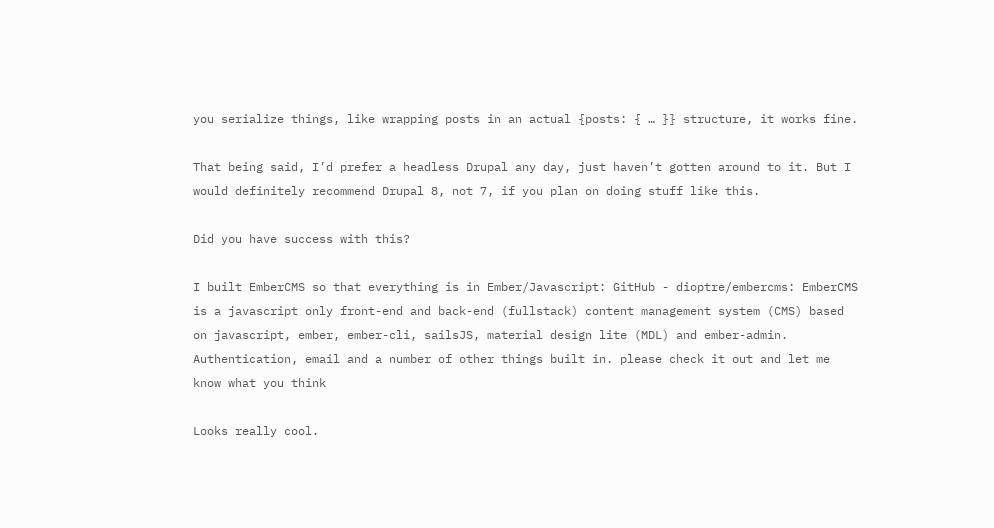you serialize things, like wrapping posts in an actual {posts: { … }} structure, it works fine.

That being said, I’d prefer a headless Drupal any day, just haven’t gotten around to it. But I would definitely recommend Drupal 8, not 7, if you plan on doing stuff like this.

Did you have success with this?

I built EmberCMS so that everything is in Ember/Javascript: GitHub - dioptre/embercms: EmberCMS is a javascript only front-end and back-end (fullstack) content management system (CMS) based on javascript, ember, ember-cli, sailsJS, material design lite (MDL) and ember-admin. Authentication, email and a number of other things built in. please check it out and let me know what you think

Looks really cool.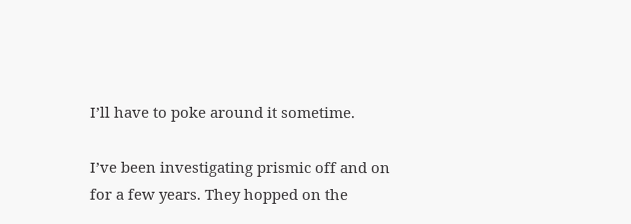I’ll have to poke around it sometime.

I’ve been investigating prismic off and on for a few years. They hopped on the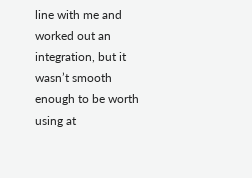line with me and worked out an integration, but it wasn’t smooth enough to be worth using at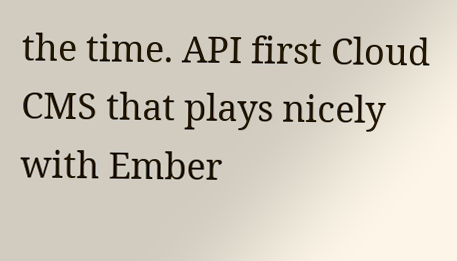the time. API first Cloud CMS that plays nicely with Ember